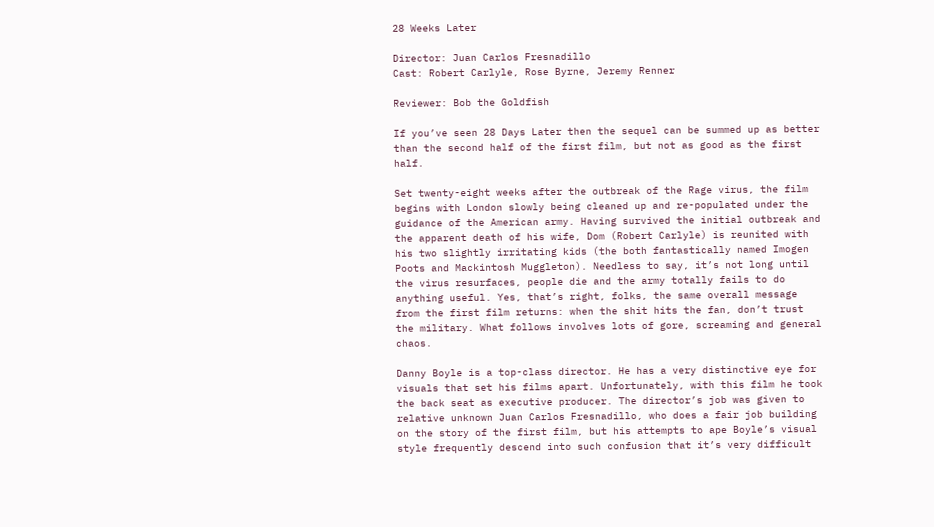28 Weeks Later

Director: Juan Carlos Fresnadillo
Cast: Robert Carlyle, Rose Byrne, Jeremy Renner

Reviewer: Bob the Goldfish

If you’ve seen 28 Days Later then the sequel can be summed up as better than the second half of the first film, but not as good as the first half.

Set twenty-eight weeks after the outbreak of the Rage virus, the film begins with London slowly being cleaned up and re-populated under the guidance of the American army. Having survived the initial outbreak and the apparent death of his wife, Dom (Robert Carlyle) is reunited with his two slightly irritating kids (the both fantastically named Imogen Poots and Mackintosh Muggleton). Needless to say, it’s not long until the virus resurfaces, people die and the army totally fails to do anything useful. Yes, that’s right, folks, the same overall message from the first film returns: when the shit hits the fan, don’t trust the military. What follows involves lots of gore, screaming and general chaos.

Danny Boyle is a top-class director. He has a very distinctive eye for visuals that set his films apart. Unfortunately, with this film he took the back seat as executive producer. The director’s job was given to relative unknown Juan Carlos Fresnadillo, who does a fair job building on the story of the first film, but his attempts to ape Boyle’s visual style frequently descend into such confusion that it’s very difficult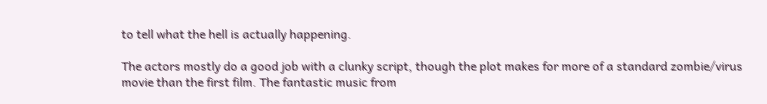to tell what the hell is actually happening.

The actors mostly do a good job with a clunky script, though the plot makes for more of a standard zombie/virus movie than the first film. The fantastic music from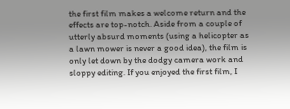the first film makes a welcome return and the effects are top-notch. Aside from a couple of utterly absurd moments (using a helicopter as a lawn mower is never a good idea), the film is only let down by the dodgy camera work and sloppy editing. If you enjoyed the first film, I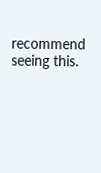recommend seeing this.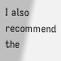I also recommend the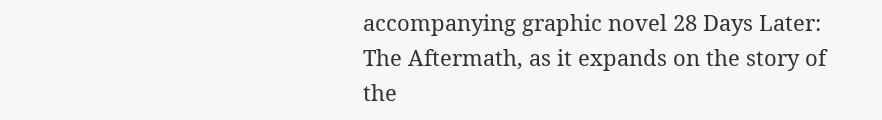accompanying graphic novel 28 Days Later: The Aftermath, as it expands on the story of the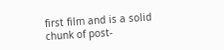first film and is a solid chunk of post-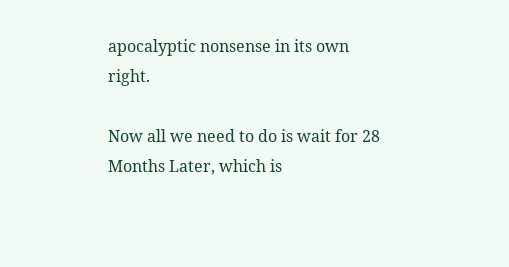apocalyptic nonsense in its own right.

Now all we need to do is wait for 28 Months Later, which is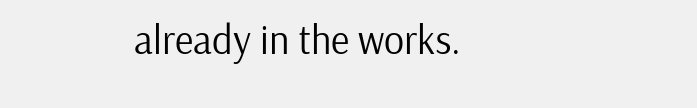already in the works.